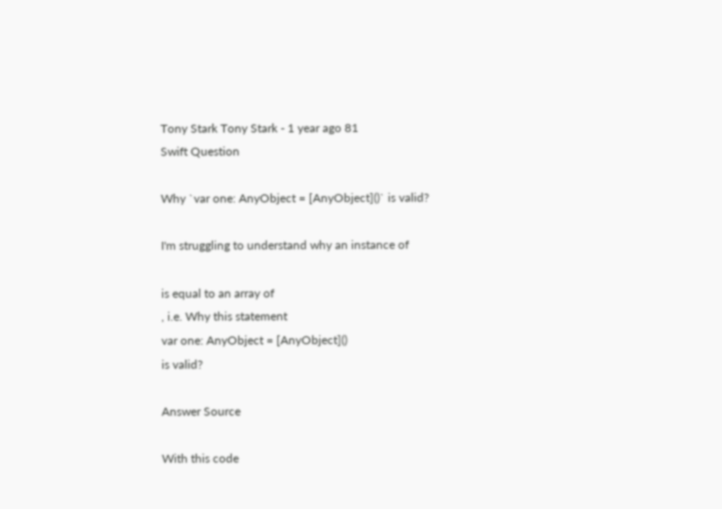Tony Stark Tony Stark - 1 year ago 81
Swift Question

Why `var one: AnyObject = [AnyObject]()` is valid?

I'm struggling to understand why an instance of

is equal to an array of
, i.e. Why this statement
var one: AnyObject = [AnyObject]()
is valid?

Answer Source

With this code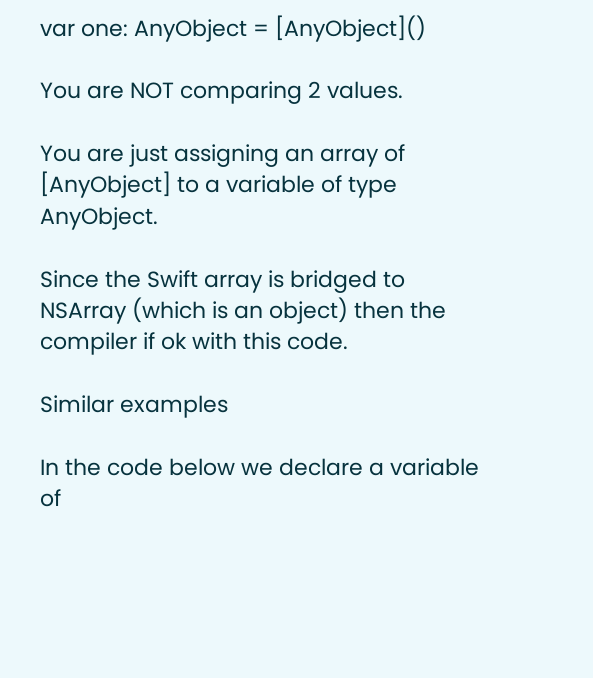var one: AnyObject = [AnyObject]()

You are NOT comparing 2 values.

You are just assigning an array of [AnyObject] to a variable of type AnyObject.

Since the Swift array is bridged to NSArray (which is an object) then the compiler if ok with this code.

Similar examples

In the code below we declare a variable of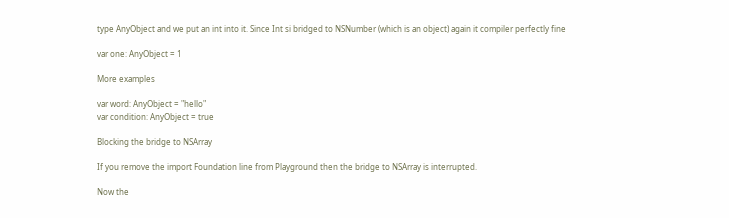type AnyObject and we put an int into it. Since Int si bridged to NSNumber (which is an object) again it compiler perfectly fine

var one: AnyObject = 1

More examples

var word: AnyObject = "hello"
var condition: AnyObject = true

Blocking the bridge to NSArray

If you remove the import Foundation line from Playground then the bridge to NSArray is interrupted.

Now the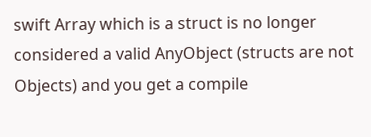swift Array which is a struct is no longer considered a valid AnyObject (structs are not Objects) and you get a compile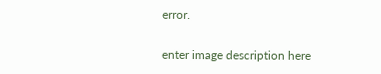error.

enter image description here